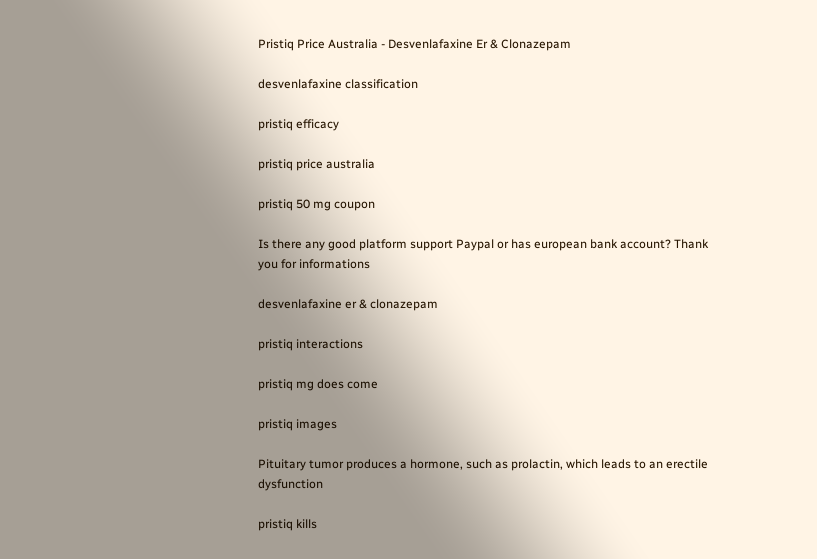Pristiq Price Australia - Desvenlafaxine Er & Clonazepam

desvenlafaxine classification

pristiq efficacy

pristiq price australia

pristiq 50 mg coupon

Is there any good platform support Paypal or has european bank account? Thank you for informations

desvenlafaxine er & clonazepam

pristiq interactions

pristiq mg does come

pristiq images

Pituitary tumor produces a hormone, such as prolactin, which leads to an erectile dysfunction

pristiq kills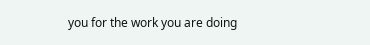you for the work you are doing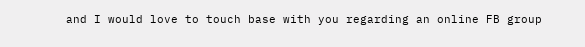and I would love to touch base with you regarding an online FB group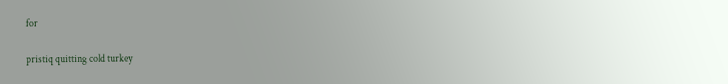for

pristiq quitting cold turkey